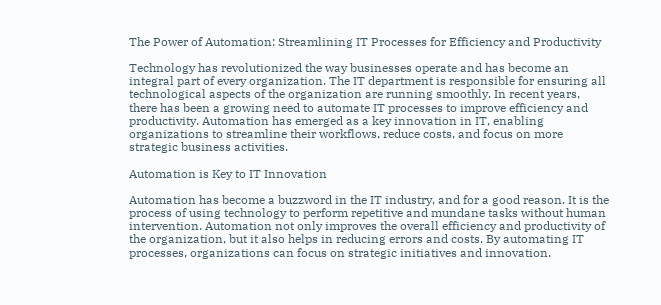The Power of Automation: Streamlining IT Processes for Efficiency and Productivity

Technology has revolutionized the way businesses operate and has become an integral part of every organization. The IT department is responsible for ensuring all technological aspects of the organization are running smoothly. In recent years, there has been a growing need to automate IT processes to improve efficiency and productivity. Automation has emerged as a key innovation in IT, enabling organizations to streamline their workflows, reduce costs, and focus on more strategic business activities.

Automation is Key to IT Innovation

Automation has become a buzzword in the IT industry, and for a good reason. It is the process of using technology to perform repetitive and mundane tasks without human intervention. Automation not only improves the overall efficiency and productivity of the organization, but it also helps in reducing errors and costs. By automating IT processes, organizations can focus on strategic initiatives and innovation.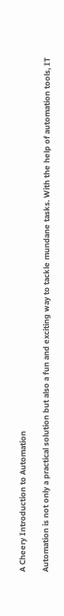A Cheery Introduction to Automation

Automation is not only a practical solution but also a fun and exciting way to tackle mundane tasks. With the help of automation tools, IT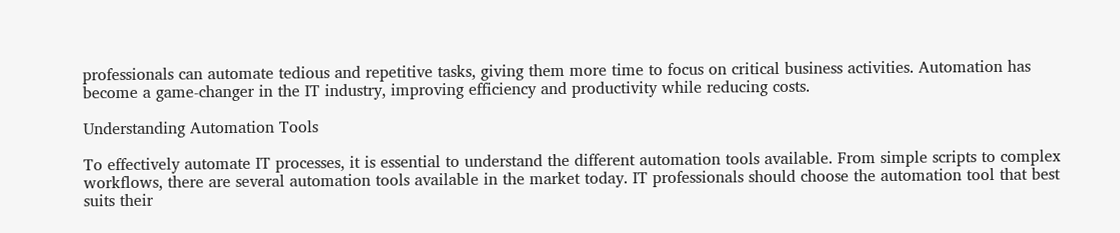professionals can automate tedious and repetitive tasks, giving them more time to focus on critical business activities. Automation has become a game-changer in the IT industry, improving efficiency and productivity while reducing costs.

Understanding Automation Tools

To effectively automate IT processes, it is essential to understand the different automation tools available. From simple scripts to complex workflows, there are several automation tools available in the market today. IT professionals should choose the automation tool that best suits their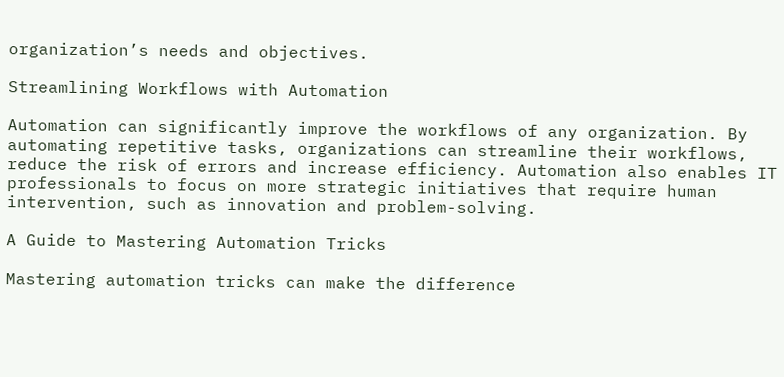organization’s needs and objectives.

Streamlining Workflows with Automation

Automation can significantly improve the workflows of any organization. By automating repetitive tasks, organizations can streamline their workflows, reduce the risk of errors and increase efficiency. Automation also enables IT professionals to focus on more strategic initiatives that require human intervention, such as innovation and problem-solving.

A Guide to Mastering Automation Tricks

Mastering automation tricks can make the difference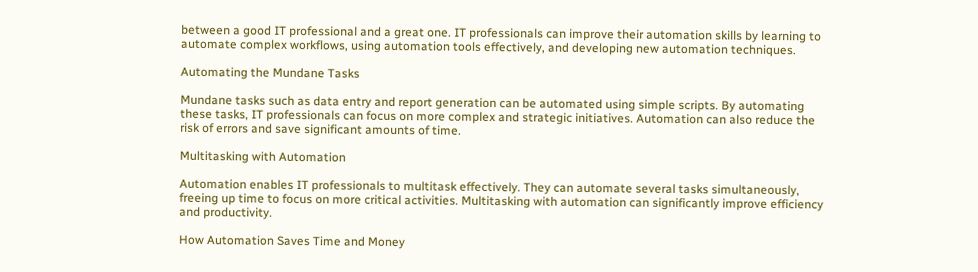between a good IT professional and a great one. IT professionals can improve their automation skills by learning to automate complex workflows, using automation tools effectively, and developing new automation techniques.

Automating the Mundane Tasks

Mundane tasks such as data entry and report generation can be automated using simple scripts. By automating these tasks, IT professionals can focus on more complex and strategic initiatives. Automation can also reduce the risk of errors and save significant amounts of time.

Multitasking with Automation

Automation enables IT professionals to multitask effectively. They can automate several tasks simultaneously, freeing up time to focus on more critical activities. Multitasking with automation can significantly improve efficiency and productivity.

How Automation Saves Time and Money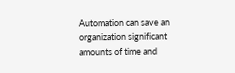Automation can save an organization significant amounts of time and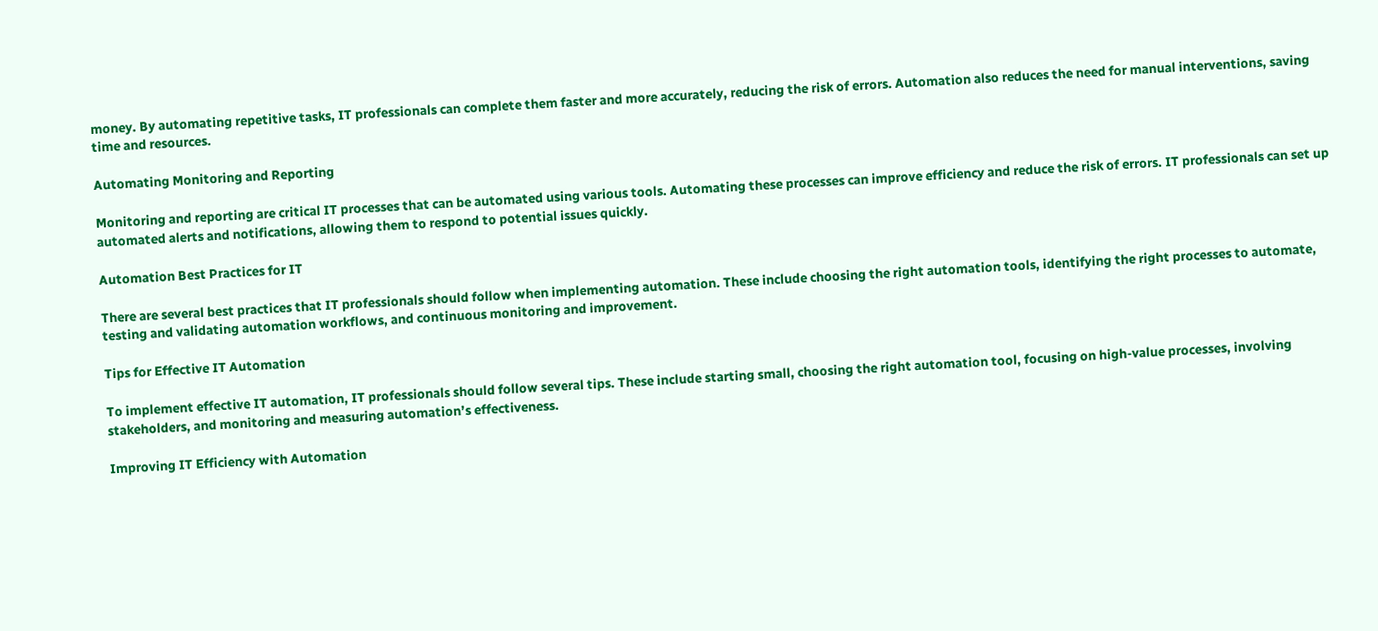money. By automating repetitive tasks, IT professionals can complete them faster and more accurately, reducing the risk of errors. Automation also reduces the need for manual interventions, saving time and resources.

Automating Monitoring and Reporting

Monitoring and reporting are critical IT processes that can be automated using various tools. Automating these processes can improve efficiency and reduce the risk of errors. IT professionals can set up automated alerts and notifications, allowing them to respond to potential issues quickly.

Automation Best Practices for IT

There are several best practices that IT professionals should follow when implementing automation. These include choosing the right automation tools, identifying the right processes to automate, testing and validating automation workflows, and continuous monitoring and improvement.

Tips for Effective IT Automation

To implement effective IT automation, IT professionals should follow several tips. These include starting small, choosing the right automation tool, focusing on high-value processes, involving stakeholders, and monitoring and measuring automation’s effectiveness.

Improving IT Efficiency with Automation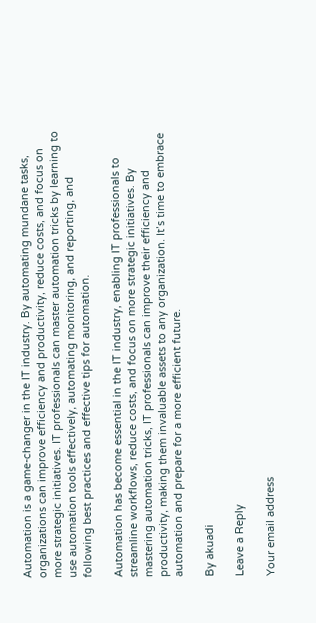Automation is a game-changer in the IT industry. By automating mundane tasks, organizations can improve efficiency and productivity, reduce costs, and focus on more strategic initiatives. IT professionals can master automation tricks by learning to use automation tools effectively, automating monitoring, and reporting, and following best practices and effective tips for automation.

Automation has become essential in the IT industry, enabling IT professionals to streamline workflows, reduce costs, and focus on more strategic initiatives. By mastering automation tricks, IT professionals can improve their efficiency and productivity, making them invaluable assets to any organization. It’s time to embrace automation and prepare for a more efficient future.

By akuadi

Leave a Reply

Your email address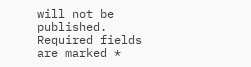will not be published. Required fields are marked *